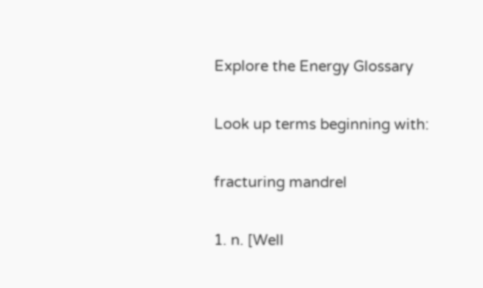Explore the Energy Glossary

Look up terms beginning with:

fracturing mandrel

1. n. [Well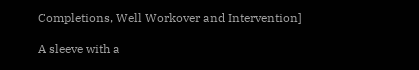Completions, Well Workover and Intervention]

A sleeve with a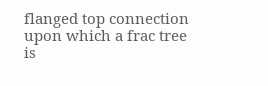flanged top connection upon which a frac tree is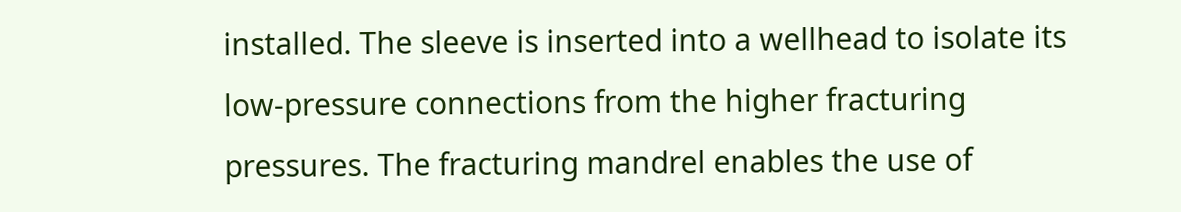installed. The sleeve is inserted into a wellhead to isolate its low-pressure connections from the higher fracturing pressures. The fracturing mandrel enables the use of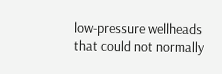low-pressure wellheads that could not normally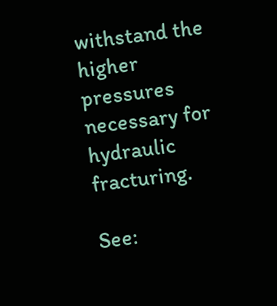withstand the higher pressures necessary for hydraulic fracturing.

See: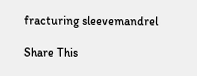fracturing sleevemandrel

Share This